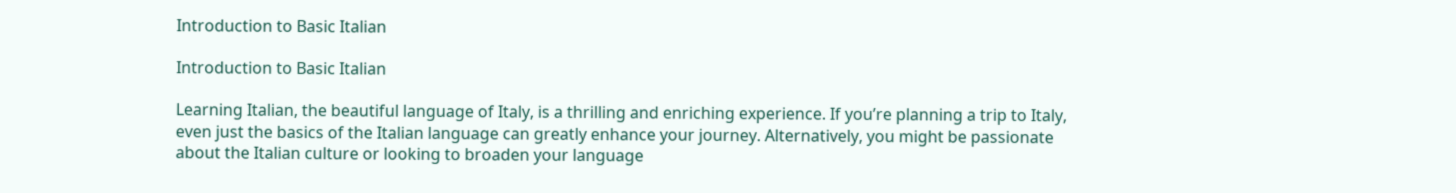Introduction to Basic Italian

Introduction to Basic Italian

Learning Italian, the beautiful language of Italy, is a thrilling and enriching experience. If you’re planning a trip to Italy, even just the basics of the Italian language can greatly enhance your journey. Alternatively, you might be passionate about the Italian culture or looking to broaden your language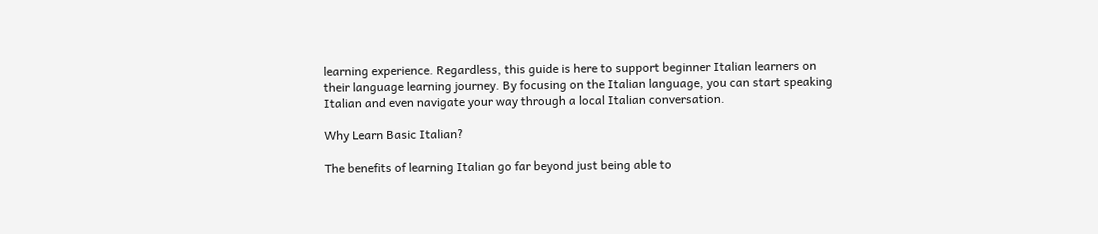learning experience. Regardless, this guide is here to support beginner Italian learners on their language learning journey. By focusing on the Italian language, you can start speaking Italian and even navigate your way through a local Italian conversation.

Why Learn Basic Italian?

The benefits of learning Italian go far beyond just being able to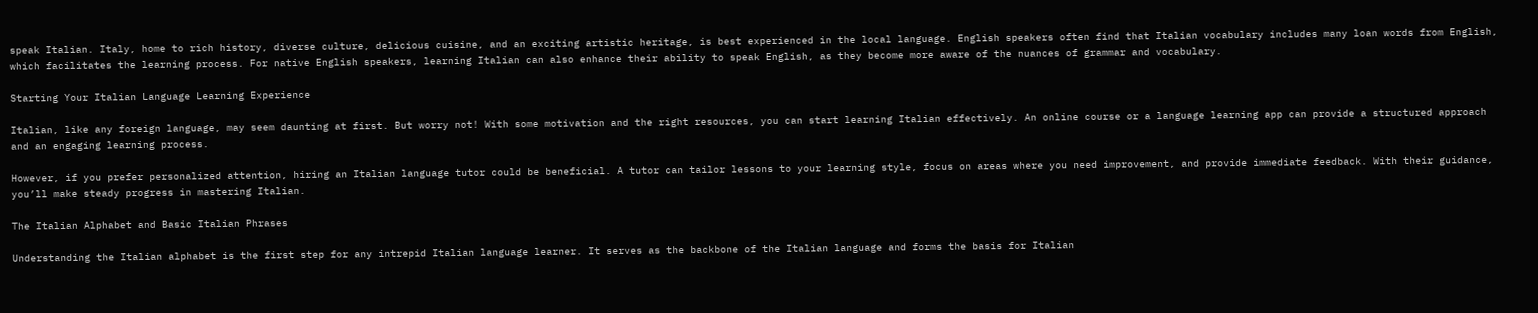speak Italian. Italy, home to rich history, diverse culture, delicious cuisine, and an exciting artistic heritage, is best experienced in the local language. English speakers often find that Italian vocabulary includes many loan words from English, which facilitates the learning process. For native English speakers, learning Italian can also enhance their ability to speak English, as they become more aware of the nuances of grammar and vocabulary.

Starting Your Italian Language Learning Experience

Italian, like any foreign language, may seem daunting at first. But worry not! With some motivation and the right resources, you can start learning Italian effectively. An online course or a language learning app can provide a structured approach and an engaging learning process.

However, if you prefer personalized attention, hiring an Italian language tutor could be beneficial. A tutor can tailor lessons to your learning style, focus on areas where you need improvement, and provide immediate feedback. With their guidance, you’ll make steady progress in mastering Italian.

The Italian Alphabet and Basic Italian Phrases

Understanding the Italian alphabet is the first step for any intrepid Italian language learner. It serves as the backbone of the Italian language and forms the basis for Italian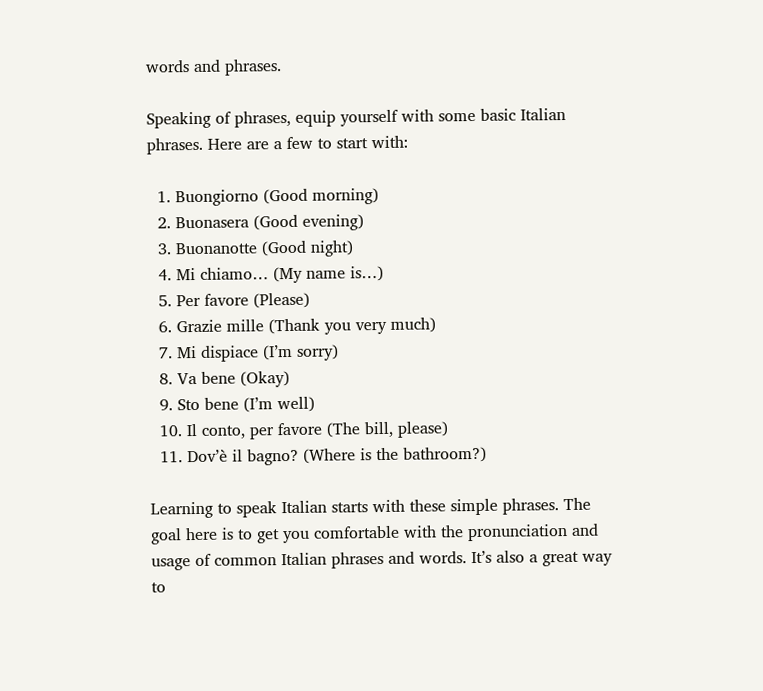words and phrases.

Speaking of phrases, equip yourself with some basic Italian phrases. Here are a few to start with:

  1. Buongiorno (Good morning)
  2. Buonasera (Good evening)
  3. Buonanotte (Good night)
  4. Mi chiamo… (My name is…)
  5. Per favore (Please)
  6. Grazie mille (Thank you very much)
  7. Mi dispiace (I’m sorry)
  8. Va bene (Okay)
  9. Sto bene (I’m well)
  10. Il conto, per favore (The bill, please)
  11. Dov’è il bagno? (Where is the bathroom?)

Learning to speak Italian starts with these simple phrases. The goal here is to get you comfortable with the pronunciation and usage of common Italian phrases and words. It’s also a great way to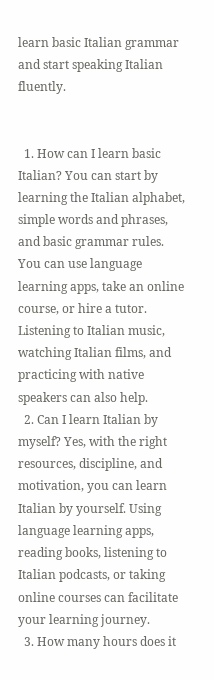learn basic Italian grammar and start speaking Italian fluently.


  1. How can I learn basic Italian? You can start by learning the Italian alphabet, simple words and phrases, and basic grammar rules. You can use language learning apps, take an online course, or hire a tutor. Listening to Italian music, watching Italian films, and practicing with native speakers can also help.
  2. Can I learn Italian by myself? Yes, with the right resources, discipline, and motivation, you can learn Italian by yourself. Using language learning apps, reading books, listening to Italian podcasts, or taking online courses can facilitate your learning journey.
  3. How many hours does it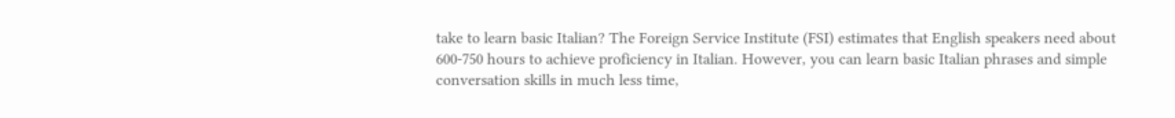take to learn basic Italian? The Foreign Service Institute (FSI) estimates that English speakers need about 600-750 hours to achieve proficiency in Italian. However, you can learn basic Italian phrases and simple conversation skills in much less time,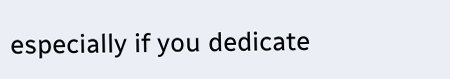especially if you dedicate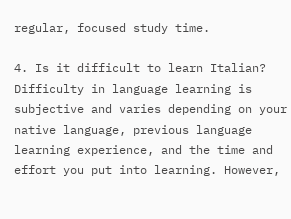regular, focused study time.

4. Is it difficult to learn Italian? Difficulty in language learning is subjective and varies depending on your native language, previous language learning experience, and the time and effort you put into learning. However,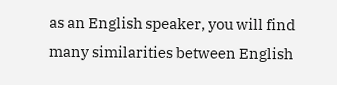as an English speaker, you will find many similarities between English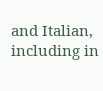and Italian, including in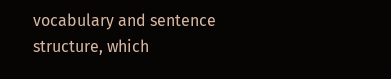vocabulary and sentence structure, which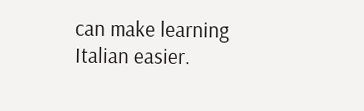can make learning Italian easier.